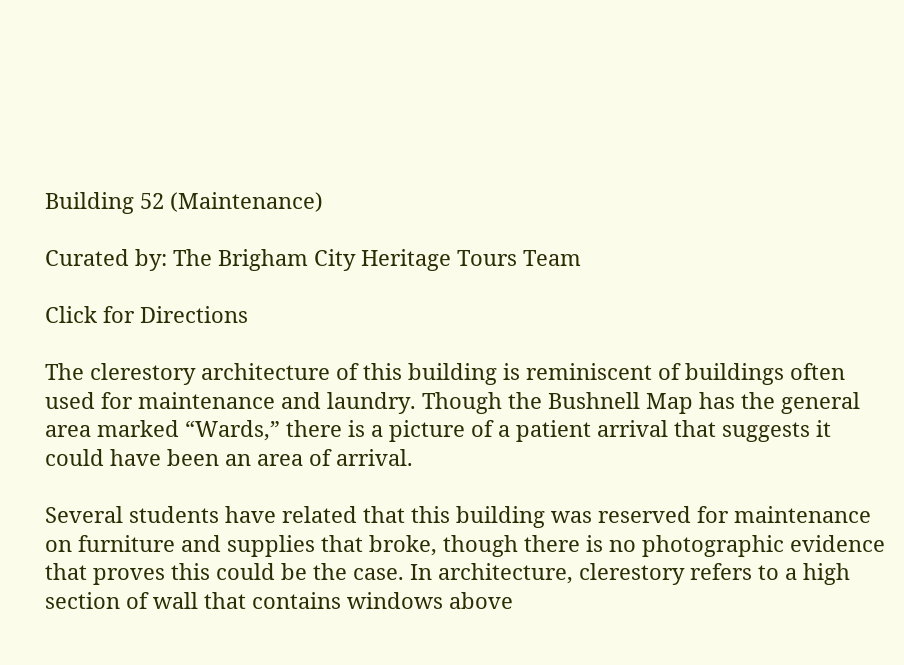Building 52 (Maintenance)

Curated by: The Brigham City Heritage Tours Team

Click for Directions

The clerestory architecture of this building is reminiscent of buildings often used for maintenance and laundry. Though the Bushnell Map has the general area marked “Wards,” there is a picture of a patient arrival that suggests it could have been an area of arrival.

Several students have related that this building was reserved for maintenance on furniture and supplies that broke, though there is no photographic evidence that proves this could be the case. In architecture, clerestory refers to a high section of wall that contains windows above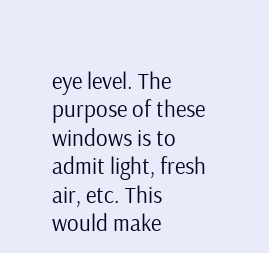eye level. The purpose of these windows is to admit light, fresh air, etc. This would make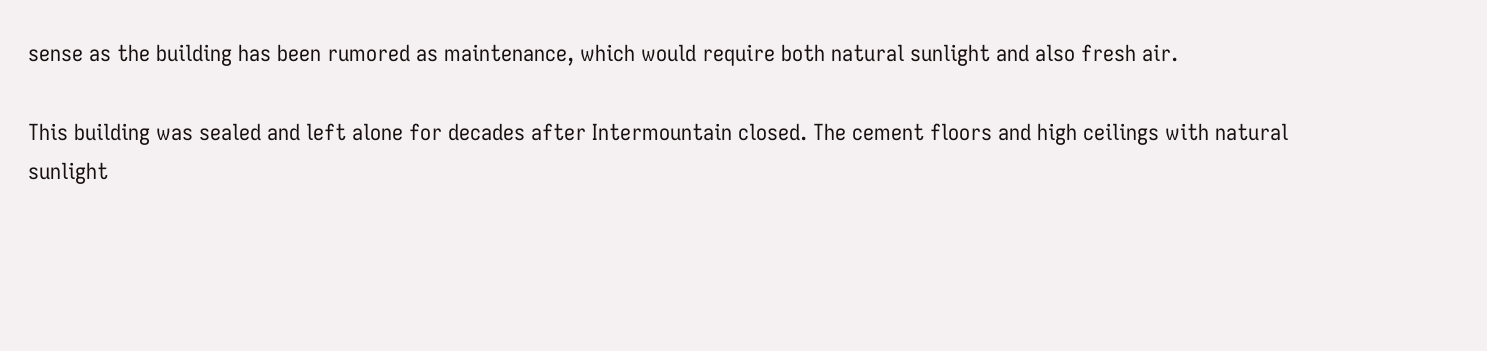sense as the building has been rumored as maintenance, which would require both natural sunlight and also fresh air.

This building was sealed and left alone for decades after Intermountain closed. The cement floors and high ceilings with natural sunlight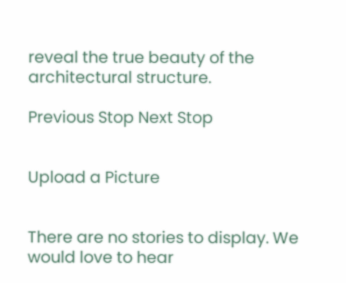reveal the true beauty of the architectural structure.

Previous Stop Next Stop


Upload a Picture


There are no stories to display. We would love to hear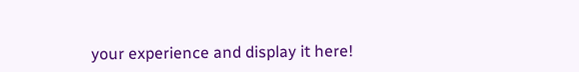your experience and display it here!